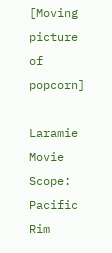[Moving picture of popcorn]

Laramie Movie Scope:
Pacific Rim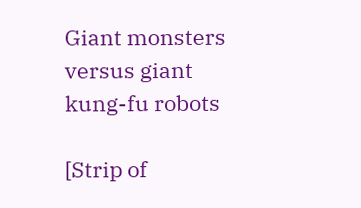Giant monsters versus giant kung-fu robots

[Strip of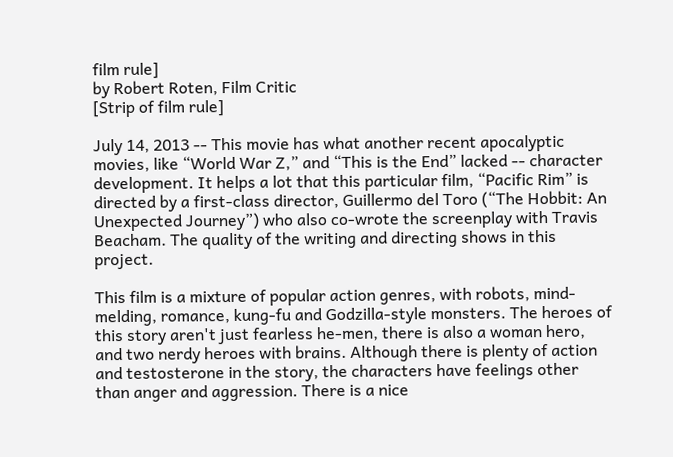film rule]
by Robert Roten, Film Critic
[Strip of film rule]

July 14, 2013 -- This movie has what another recent apocalyptic movies, like “World War Z,” and “This is the End” lacked -- character development. It helps a lot that this particular film, “Pacific Rim” is directed by a first-class director, Guillermo del Toro (“The Hobbit: An Unexpected Journey”) who also co-wrote the screenplay with Travis Beacham. The quality of the writing and directing shows in this project.

This film is a mixture of popular action genres, with robots, mind-melding, romance, kung-fu and Godzilla-style monsters. The heroes of this story aren't just fearless he-men, there is also a woman hero, and two nerdy heroes with brains. Although there is plenty of action and testosterone in the story, the characters have feelings other than anger and aggression. There is a nice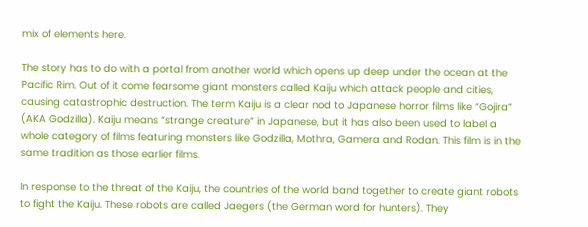mix of elements here.

The story has to do with a portal from another world which opens up deep under the ocean at the Pacific Rim. Out of it come fearsome giant monsters called Kaiju which attack people and cities, causing catastrophic destruction. The term Kaiju is a clear nod to Japanese horror films like “Gojira” (AKA Godzilla). Kaiju means “strange creature” in Japanese, but it has also been used to label a whole category of films featuring monsters like Godzilla, Mothra, Gamera and Rodan. This film is in the same tradition as those earlier films.

In response to the threat of the Kaiju, the countries of the world band together to create giant robots to fight the Kaiju. These robots are called Jaegers (the German word for hunters). They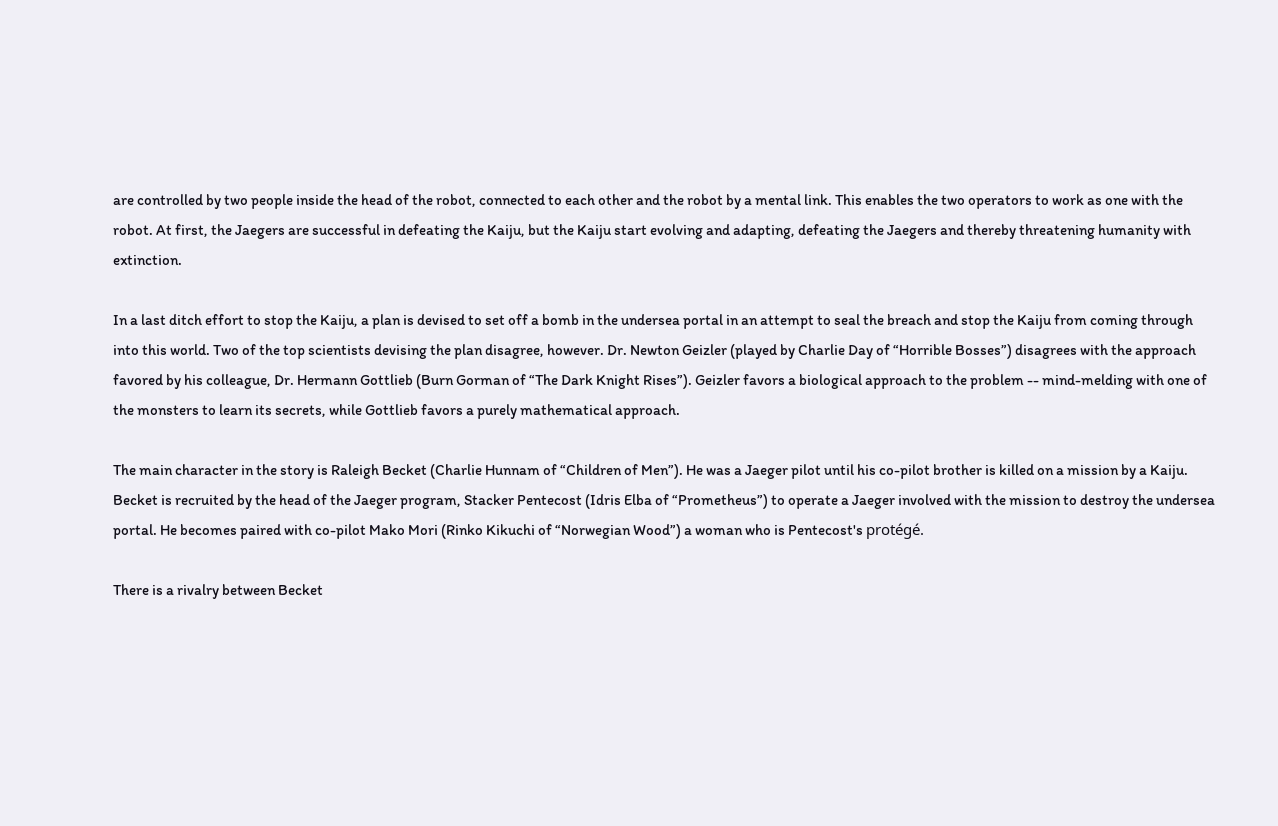are controlled by two people inside the head of the robot, connected to each other and the robot by a mental link. This enables the two operators to work as one with the robot. At first, the Jaegers are successful in defeating the Kaiju, but the Kaiju start evolving and adapting, defeating the Jaegers and thereby threatening humanity with extinction.

In a last ditch effort to stop the Kaiju, a plan is devised to set off a bomb in the undersea portal in an attempt to seal the breach and stop the Kaiju from coming through into this world. Two of the top scientists devising the plan disagree, however. Dr. Newton Geizler (played by Charlie Day of “Horrible Bosses”) disagrees with the approach favored by his colleague, Dr. Hermann Gottlieb (Burn Gorman of “The Dark Knight Rises”). Geizler favors a biological approach to the problem -- mind-melding with one of the monsters to learn its secrets, while Gottlieb favors a purely mathematical approach.

The main character in the story is Raleigh Becket (Charlie Hunnam of “Children of Men”). He was a Jaeger pilot until his co-pilot brother is killed on a mission by a Kaiju. Becket is recruited by the head of the Jaeger program, Stacker Pentecost (Idris Elba of “Prometheus”) to operate a Jaeger involved with the mission to destroy the undersea portal. He becomes paired with co-pilot Mako Mori (Rinko Kikuchi of “Norwegian Wood”) a woman who is Pentecost's protégé.

There is a rivalry between Becket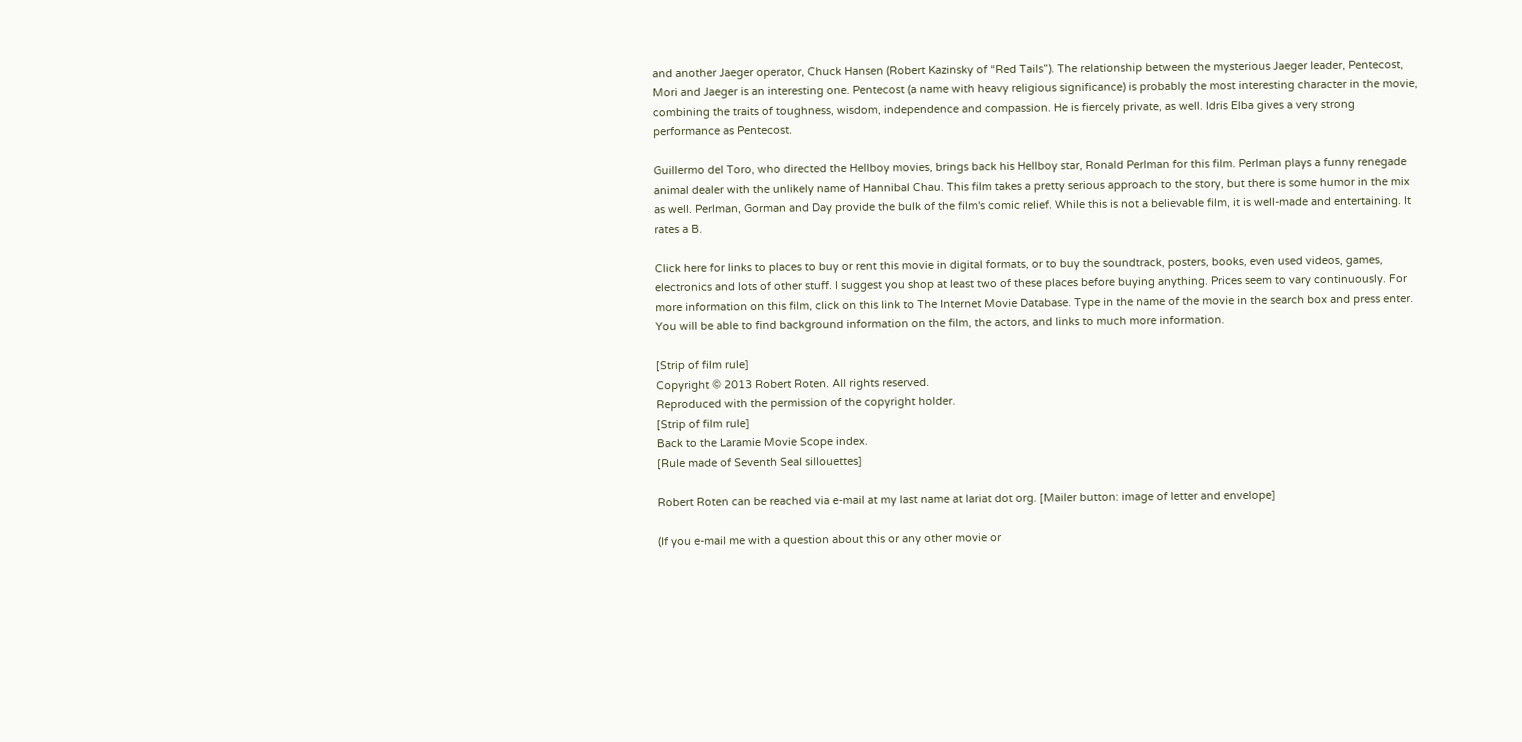and another Jaeger operator, Chuck Hansen (Robert Kazinsky of “Red Tails”). The relationship between the mysterious Jaeger leader, Pentecost, Mori and Jaeger is an interesting one. Pentecost (a name with heavy religious significance) is probably the most interesting character in the movie, combining the traits of toughness, wisdom, independence and compassion. He is fiercely private, as well. Idris Elba gives a very strong performance as Pentecost.

Guillermo del Toro, who directed the Hellboy movies, brings back his Hellboy star, Ronald Perlman for this film. Perlman plays a funny renegade animal dealer with the unlikely name of Hannibal Chau. This film takes a pretty serious approach to the story, but there is some humor in the mix as well. Perlman, Gorman and Day provide the bulk of the film's comic relief. While this is not a believable film, it is well-made and entertaining. It rates a B.

Click here for links to places to buy or rent this movie in digital formats, or to buy the soundtrack, posters, books, even used videos, games, electronics and lots of other stuff. I suggest you shop at least two of these places before buying anything. Prices seem to vary continuously. For more information on this film, click on this link to The Internet Movie Database. Type in the name of the movie in the search box and press enter. You will be able to find background information on the film, the actors, and links to much more information.

[Strip of film rule]
Copyright © 2013 Robert Roten. All rights reserved.
Reproduced with the permission of the copyright holder.
[Strip of film rule]
Back to the Laramie Movie Scope index.
[Rule made of Seventh Seal sillouettes]

Robert Roten can be reached via e-mail at my last name at lariat dot org. [Mailer button: image of letter and envelope]

(If you e-mail me with a question about this or any other movie or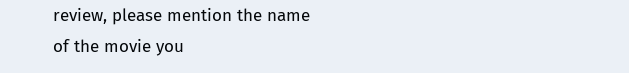review, please mention the name of the movie you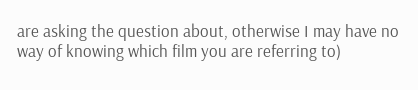are asking the question about, otherwise I may have no way of knowing which film you are referring to)